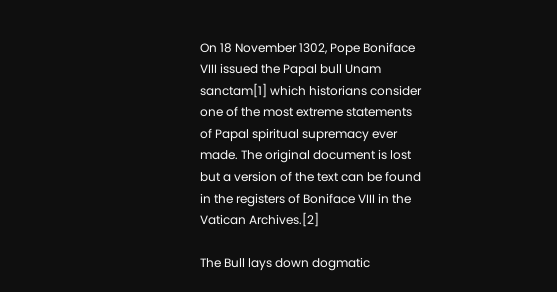On 18 November 1302, Pope Boniface VIII issued the Papal bull Unam sanctam[1] which historians consider one of the most extreme statements of Papal spiritual supremacy ever made. The original document is lost but a version of the text can be found in the registers of Boniface VIII in the Vatican Archives.[2]

The Bull lays down dogmatic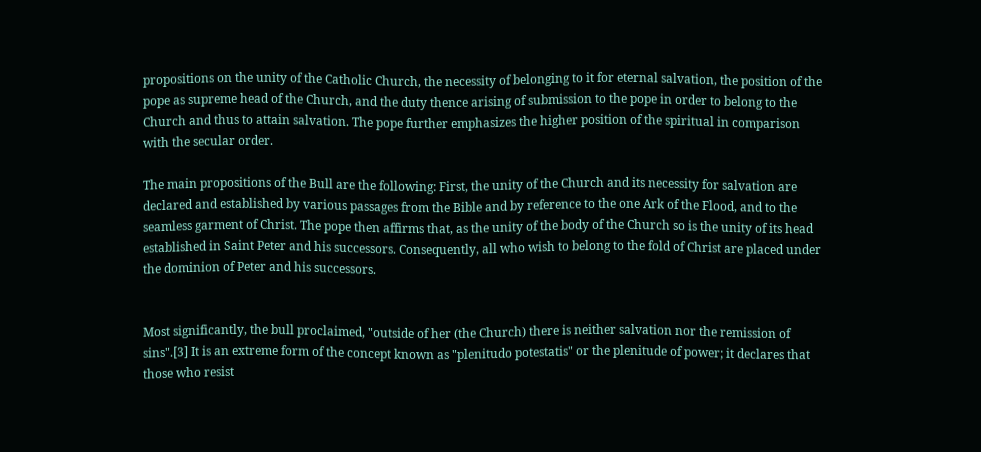propositions on the unity of the Catholic Church, the necessity of belonging to it for eternal salvation, the position of the pope as supreme head of the Church, and the duty thence arising of submission to the pope in order to belong to the Church and thus to attain salvation. The pope further emphasizes the higher position of the spiritual in comparison with the secular order.

The main propositions of the Bull are the following: First, the unity of the Church and its necessity for salvation are declared and established by various passages from the Bible and by reference to the one Ark of the Flood, and to the seamless garment of Christ. The pope then affirms that, as the unity of the body of the Church so is the unity of its head established in Saint Peter and his successors. Consequently, all who wish to belong to the fold of Christ are placed under the dominion of Peter and his successors.


Most significantly, the bull proclaimed, "outside of her (the Church) there is neither salvation nor the remission of sins".[3] It is an extreme form of the concept known as "plenitudo potestatis" or the plenitude of power; it declares that those who resist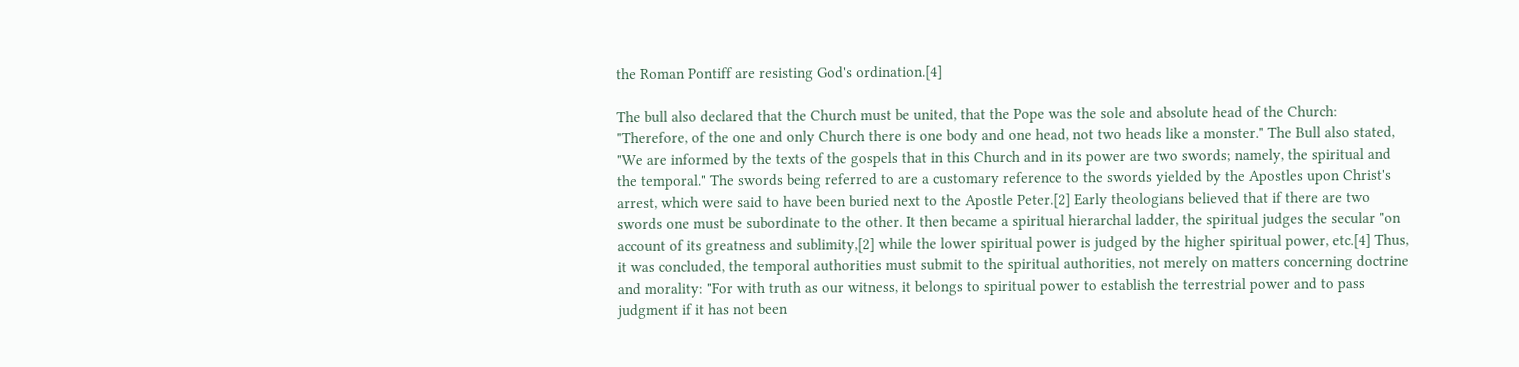the Roman Pontiff are resisting God's ordination.[4]

The bull also declared that the Church must be united, that the Pope was the sole and absolute head of the Church: "Therefore, of the one and only Church there is one body and one head, not two heads like a monster." The Bull also stated, "We are informed by the texts of the gospels that in this Church and in its power are two swords; namely, the spiritual and the temporal." The swords being referred to are a customary reference to the swords yielded by the Apostles upon Christ's arrest, which were said to have been buried next to the Apostle Peter.[2] Early theologians believed that if there are two swords one must be subordinate to the other. It then became a spiritual hierarchal ladder, the spiritual judges the secular "on account of its greatness and sublimity,[2] while the lower spiritual power is judged by the higher spiritual power, etc.[4] Thus, it was concluded, the temporal authorities must submit to the spiritual authorities, not merely on matters concerning doctrine and morality: "For with truth as our witness, it belongs to spiritual power to establish the terrestrial power and to pass judgment if it has not been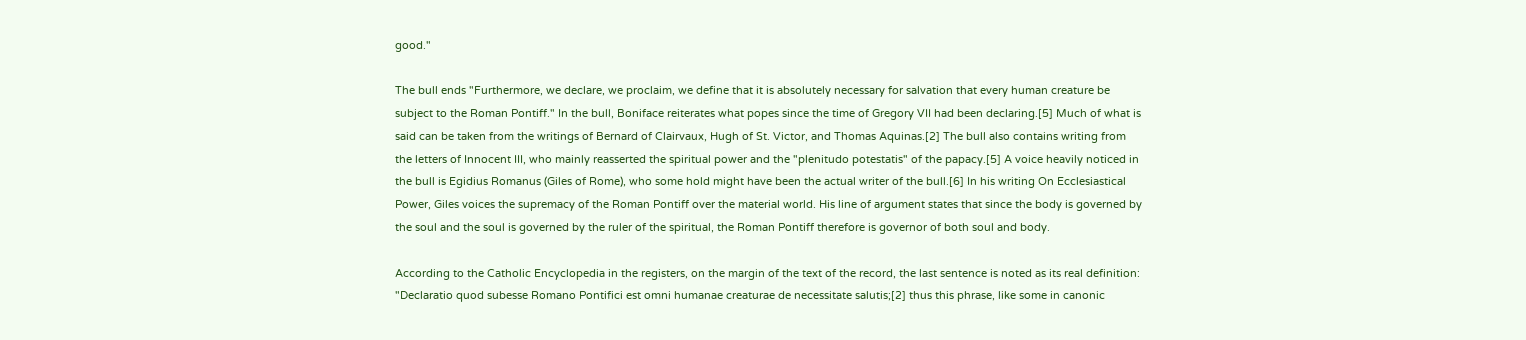good."

The bull ends "Furthermore, we declare, we proclaim, we define that it is absolutely necessary for salvation that every human creature be subject to the Roman Pontiff." In the bull, Boniface reiterates what popes since the time of Gregory VII had been declaring.[5] Much of what is said can be taken from the writings of Bernard of Clairvaux, Hugh of St. Victor, and Thomas Aquinas.[2] The bull also contains writing from the letters of Innocent III, who mainly reasserted the spiritual power and the "plenitudo potestatis" of the papacy.[5] A voice heavily noticed in the bull is Egidius Romanus (Giles of Rome), who some hold might have been the actual writer of the bull.[6] In his writing On Ecclesiastical Power, Giles voices the supremacy of the Roman Pontiff over the material world. His line of argument states that since the body is governed by the soul and the soul is governed by the ruler of the spiritual, the Roman Pontiff therefore is governor of both soul and body.

According to the Catholic Encyclopedia in the registers, on the margin of the text of the record, the last sentence is noted as its real definition: "Declaratio quod subesse Romano Pontifici est omni humanae creaturae de necessitate salutis;[2] thus this phrase, like some in canonic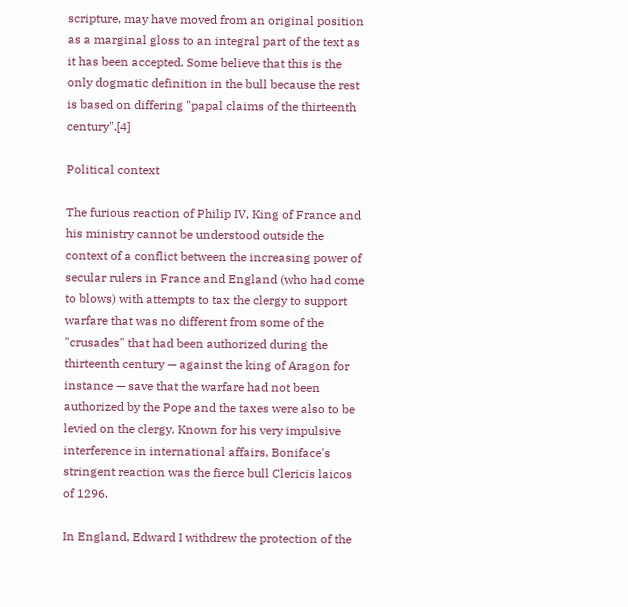scripture, may have moved from an original position as a marginal gloss to an integral part of the text as it has been accepted. Some believe that this is the only dogmatic definition in the bull because the rest is based on differing "papal claims of the thirteenth century".[4]

Political context

The furious reaction of Philip IV, King of France and his ministry cannot be understood outside the context of a conflict between the increasing power of secular rulers in France and England (who had come to blows) with attempts to tax the clergy to support warfare that was no different from some of the "crusades" that had been authorized during the thirteenth century — against the king of Aragon for instance — save that the warfare had not been authorized by the Pope and the taxes were also to be levied on the clergy. Known for his very impulsive interference in international affairs, Boniface's stringent reaction was the fierce bull Clericis laicos of 1296.

In England, Edward I withdrew the protection of the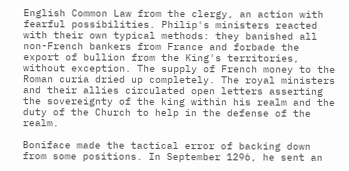English Common Law from the clergy, an action with fearful possibilities. Philip's ministers reacted with their own typical methods: they banished all non-French bankers from France and forbade the export of bullion from the King's territories, without exception. The supply of French money to the Roman curia dried up completely. The royal ministers and their allies circulated open letters asserting the sovereignty of the king within his realm and the duty of the Church to help in the defense of the realm.

Boniface made the tactical error of backing down from some positions. In September 1296, he sent an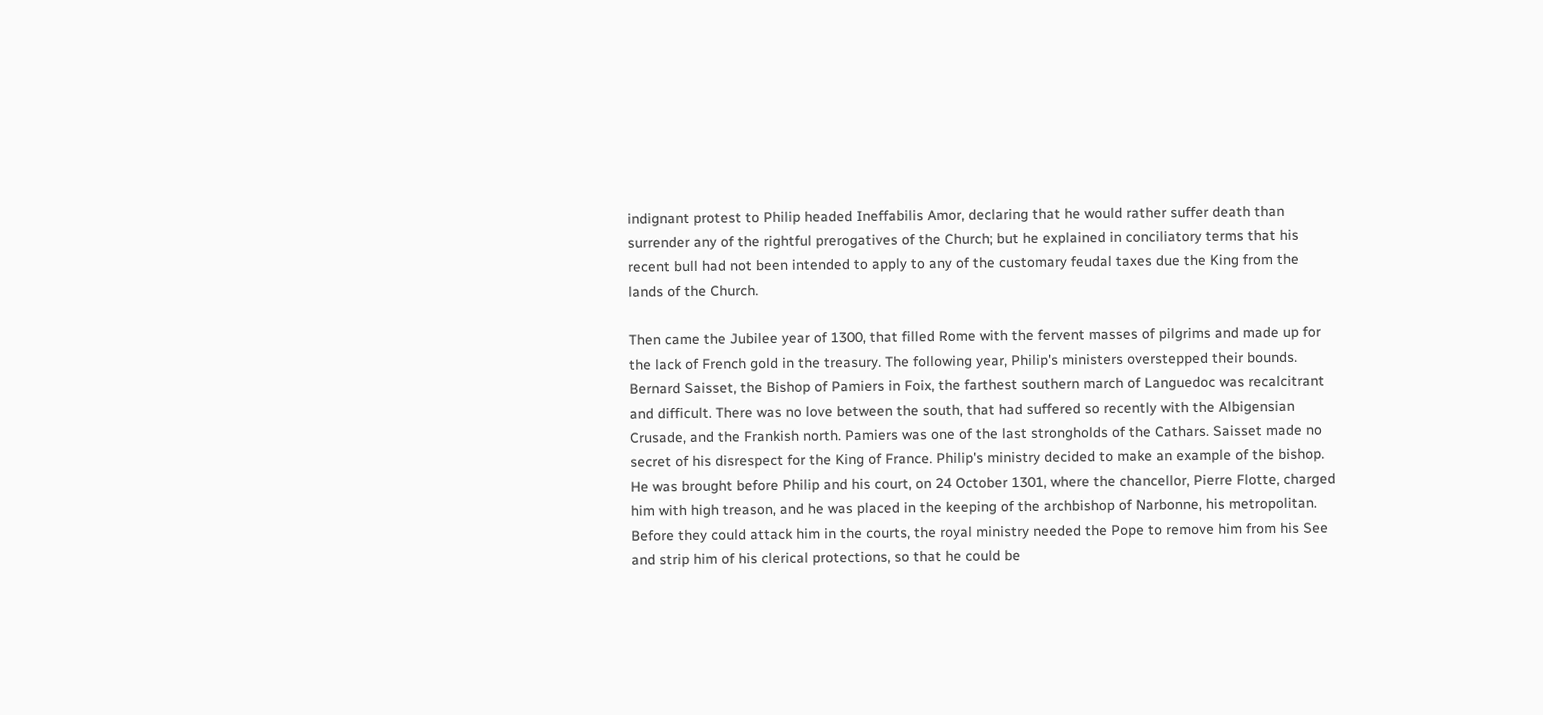indignant protest to Philip headed Ineffabilis Amor, declaring that he would rather suffer death than surrender any of the rightful prerogatives of the Church; but he explained in conciliatory terms that his recent bull had not been intended to apply to any of the customary feudal taxes due the King from the lands of the Church.

Then came the Jubilee year of 1300, that filled Rome with the fervent masses of pilgrims and made up for the lack of French gold in the treasury. The following year, Philip's ministers overstepped their bounds. Bernard Saisset, the Bishop of Pamiers in Foix, the farthest southern march of Languedoc was recalcitrant and difficult. There was no love between the south, that had suffered so recently with the Albigensian Crusade, and the Frankish north. Pamiers was one of the last strongholds of the Cathars. Saisset made no secret of his disrespect for the King of France. Philip's ministry decided to make an example of the bishop. He was brought before Philip and his court, on 24 October 1301, where the chancellor, Pierre Flotte, charged him with high treason, and he was placed in the keeping of the archbishop of Narbonne, his metropolitan. Before they could attack him in the courts, the royal ministry needed the Pope to remove him from his See and strip him of his clerical protections, so that he could be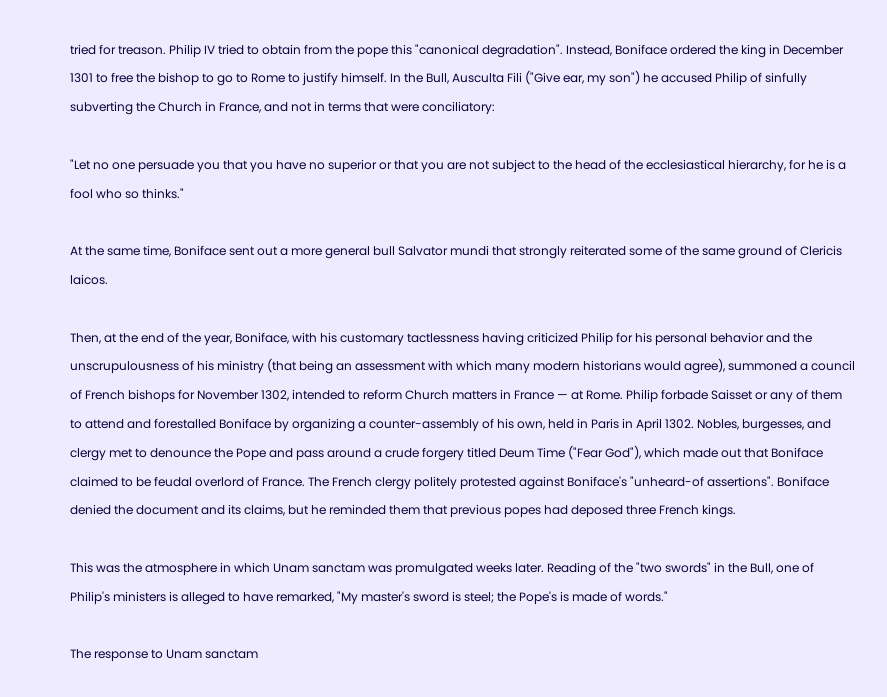tried for treason. Philip IV tried to obtain from the pope this "canonical degradation". Instead, Boniface ordered the king in December 1301 to free the bishop to go to Rome to justify himself. In the Bull, Ausculta Fili ("Give ear, my son") he accused Philip of sinfully subverting the Church in France, and not in terms that were conciliatory:

"Let no one persuade you that you have no superior or that you are not subject to the head of the ecclesiastical hierarchy, for he is a fool who so thinks."

At the same time, Boniface sent out a more general bull Salvator mundi that strongly reiterated some of the same ground of Clericis laicos.

Then, at the end of the year, Boniface, with his customary tactlessness having criticized Philip for his personal behavior and the unscrupulousness of his ministry (that being an assessment with which many modern historians would agree), summoned a council of French bishops for November 1302, intended to reform Church matters in France — at Rome. Philip forbade Saisset or any of them to attend and forestalled Boniface by organizing a counter-assembly of his own, held in Paris in April 1302. Nobles, burgesses, and clergy met to denounce the Pope and pass around a crude forgery titled Deum Time ("Fear God"), which made out that Boniface claimed to be feudal overlord of France. The French clergy politely protested against Boniface's "unheard-of assertions". Boniface denied the document and its claims, but he reminded them that previous popes had deposed three French kings.

This was the atmosphere in which Unam sanctam was promulgated weeks later. Reading of the "two swords" in the Bull, one of Philip's ministers is alleged to have remarked, "My master's sword is steel; the Pope's is made of words."

The response to Unam sanctam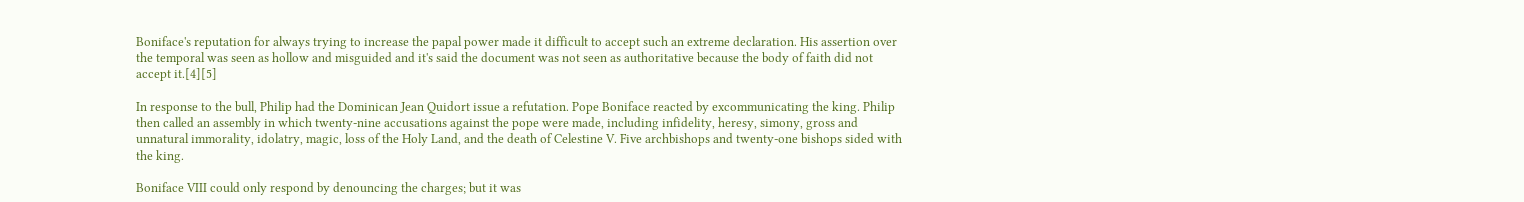Boniface's reputation for always trying to increase the papal power made it difficult to accept such an extreme declaration. His assertion over the temporal was seen as hollow and misguided and it's said the document was not seen as authoritative because the body of faith did not accept it.[4][5]

In response to the bull, Philip had the Dominican Jean Quidort issue a refutation. Pope Boniface reacted by excommunicating the king. Philip then called an assembly in which twenty-nine accusations against the pope were made, including infidelity, heresy, simony, gross and unnatural immorality, idolatry, magic, loss of the Holy Land, and the death of Celestine V. Five archbishops and twenty-one bishops sided with the king.

Boniface VIII could only respond by denouncing the charges; but it was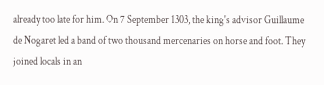already too late for him. On 7 September 1303, the king's advisor Guillaume de Nogaret led a band of two thousand mercenaries on horse and foot. They joined locals in an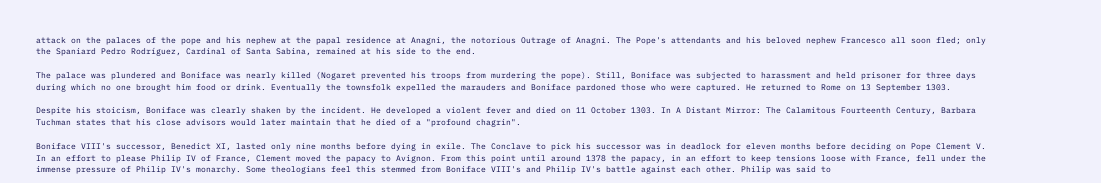attack on the palaces of the pope and his nephew at the papal residence at Anagni, the notorious Outrage of Anagni. The Pope's attendants and his beloved nephew Francesco all soon fled; only the Spaniard Pedro Rodríguez, Cardinal of Santa Sabina, remained at his side to the end.

The palace was plundered and Boniface was nearly killed (Nogaret prevented his troops from murdering the pope). Still, Boniface was subjected to harassment and held prisoner for three days during which no one brought him food or drink. Eventually the townsfolk expelled the marauders and Boniface pardoned those who were captured. He returned to Rome on 13 September 1303.

Despite his stoicism, Boniface was clearly shaken by the incident. He developed a violent fever and died on 11 October 1303. In A Distant Mirror: The Calamitous Fourteenth Century, Barbara Tuchman states that his close advisors would later maintain that he died of a "profound chagrin".

Boniface VIII's successor, Benedict XI, lasted only nine months before dying in exile. The Conclave to pick his successor was in deadlock for eleven months before deciding on Pope Clement V. In an effort to please Philip IV of France, Clement moved the papacy to Avignon. From this point until around 1378 the papacy, in an effort to keep tensions loose with France, fell under the immense pressure of Philip IV's monarchy. Some theologians feel this stemmed from Boniface VIII's and Philip IV's battle against each other. Philip was said to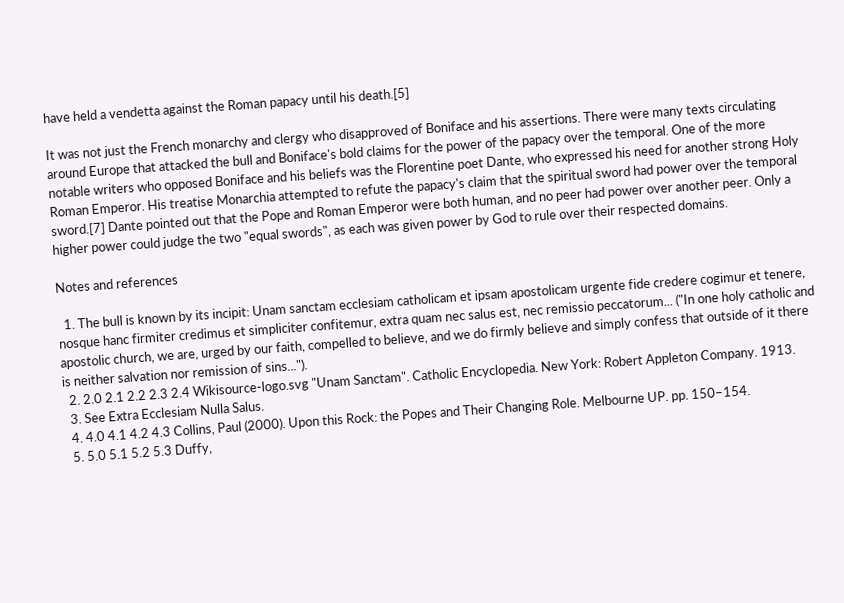have held a vendetta against the Roman papacy until his death.[5]

It was not just the French monarchy and clergy who disapproved of Boniface and his assertions. There were many texts circulating around Europe that attacked the bull and Boniface's bold claims for the power of the papacy over the temporal. One of the more notable writers who opposed Boniface and his beliefs was the Florentine poet Dante, who expressed his need for another strong Holy Roman Emperor. His treatise Monarchia attempted to refute the papacy's claim that the spiritual sword had power over the temporal sword.[7] Dante pointed out that the Pope and Roman Emperor were both human, and no peer had power over another peer. Only a higher power could judge the two "equal swords", as each was given power by God to rule over their respected domains.

Notes and references

  1. The bull is known by its incipit: Unam sanctam ecclesiam catholicam et ipsam apostolicam urgente fide credere cogimur et tenere, nosque hanc firmiter credimus et simpliciter confitemur, extra quam nec salus est, nec remissio peccatorum... ("In one holy catholic and apostolic church, we are, urged by our faith, compelled to believe, and we do firmly believe and simply confess that outside of it there is neither salvation nor remission of sins...").
  2. 2.0 2.1 2.2 2.3 2.4 Wikisource-logo.svg "Unam Sanctam". Catholic Encyclopedia. New York: Robert Appleton Company. 1913.
  3. See Extra Ecclesiam Nulla Salus.
  4. 4.0 4.1 4.2 4.3 Collins, Paul (2000). Upon this Rock: the Popes and Their Changing Role. Melbourne UP. pp. 150–154.
  5. 5.0 5.1 5.2 5.3 Duffy,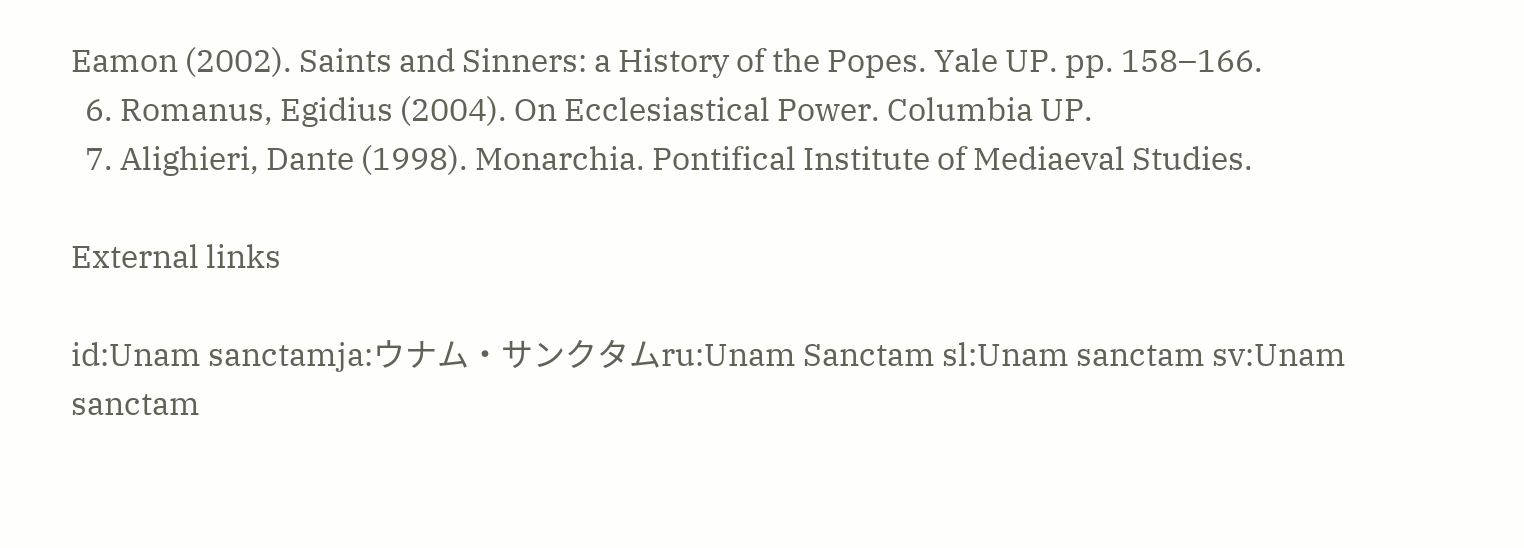Eamon (2002). Saints and Sinners: a History of the Popes. Yale UP. pp. 158–166.
  6. Romanus, Egidius (2004). On Ecclesiastical Power. Columbia UP.
  7. Alighieri, Dante (1998). Monarchia. Pontifical Institute of Mediaeval Studies.

External links

id:Unam sanctamja:ウナム・サンクタムru:Unam Sanctam sl:Unam sanctam sv:Unam sanctam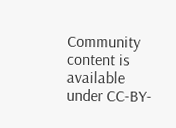Community content is available under CC-BY-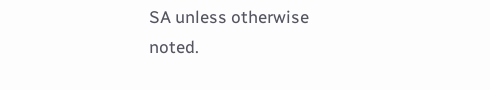SA unless otherwise noted.